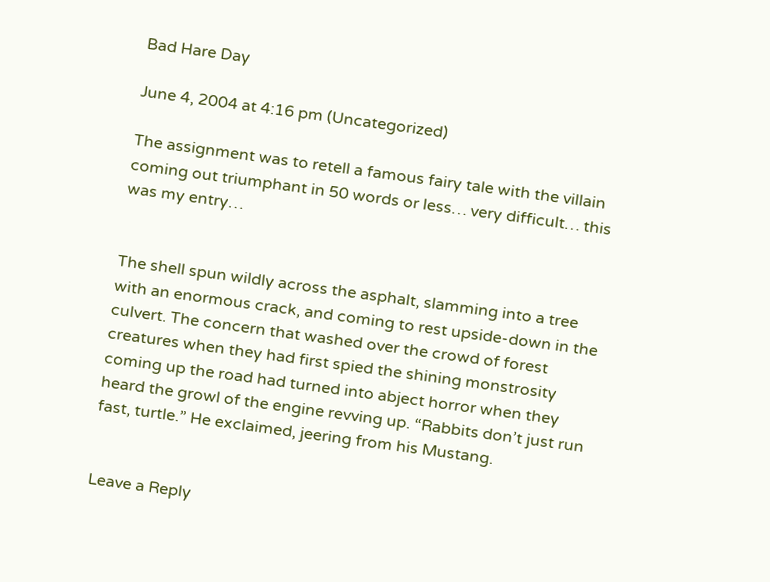Bad Hare Day

June 4, 2004 at 4:16 pm (Uncategorized)

The assignment was to retell a famous fairy tale with the villain coming out triumphant in 50 words or less… very difficult… this was my entry…


The shell spun wildly across the asphalt, slamming into a tree with an enormous crack, and coming to rest upside-down in the culvert. The concern that washed over the crowd of forest creatures when they had first spied the shining monstrosity coming up the road had turned into abject horror when they heard the growl of the engine revving up. “Rabbits don’t just run fast, turtle.” He exclaimed, jeering from his Mustang.


Leave a Reply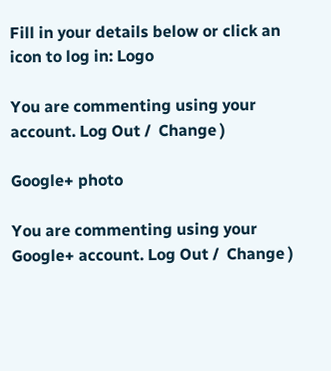Fill in your details below or click an icon to log in: Logo

You are commenting using your account. Log Out /  Change )

Google+ photo

You are commenting using your Google+ account. Log Out /  Change )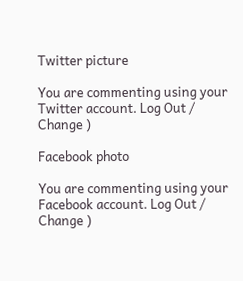Twitter picture

You are commenting using your Twitter account. Log Out /  Change )

Facebook photo

You are commenting using your Facebook account. Log Out /  Change )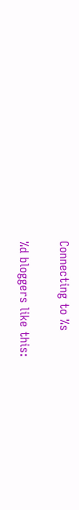Connecting to %s

%d bloggers like this: